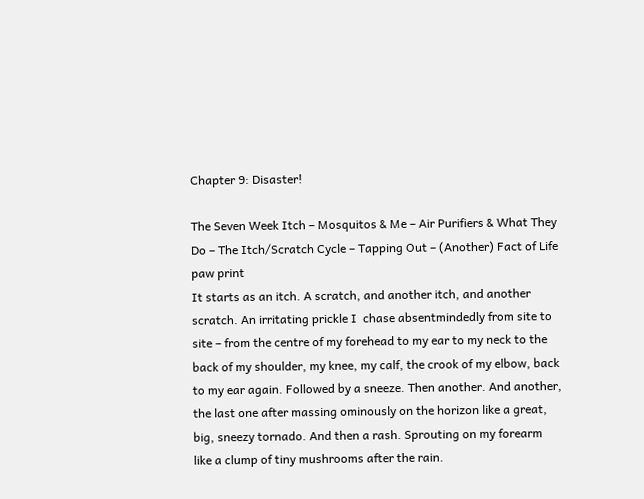Chapter 9: Disaster!

The Seven Week Itch – Mosquitos & Me – Air Purifiers & What They Do – The Itch/Scratch Cycle – Tapping Out – (Another) Fact of Life
paw print
It starts as an itch. A scratch, and another itch, and another scratch. An irritating prickle I  chase absentmindedly from site to site – from the centre of my forehead to my ear to my neck to the back of my shoulder, my knee, my calf, the crook of my elbow, back to my ear again. Followed by a sneeze. Then another. And another, the last one after massing ominously on the horizon like a great, big, sneezy tornado. And then a rash. Sprouting on my forearm like a clump of tiny mushrooms after the rain.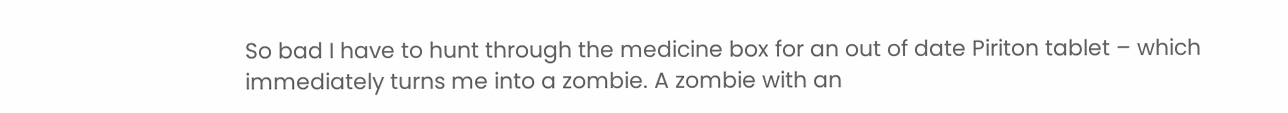So bad I have to hunt through the medicine box for an out of date Piriton tablet – which immediately turns me into a zombie. A zombie with an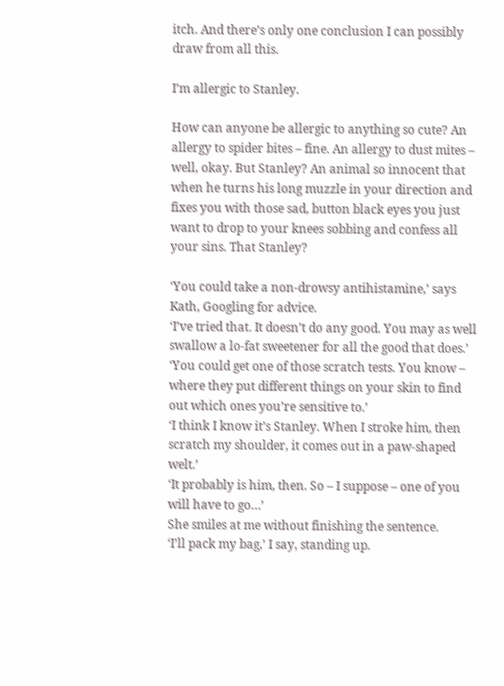itch. And there’s only one conclusion I can possibly draw from all this.

I’m allergic to Stanley.

How can anyone be allergic to anything so cute? An allergy to spider bites – fine. An allergy to dust mites – well, okay. But Stanley? An animal so innocent that when he turns his long muzzle in your direction and fixes you with those sad, button black eyes you just want to drop to your knees sobbing and confess all your sins. That Stanley?

‘You could take a non-drowsy antihistamine,’ says Kath, Googling for advice.
‘I’ve tried that. It doesn’t do any good. You may as well swallow a lo-fat sweetener for all the good that does.’
‘You could get one of those scratch tests. You know – where they put different things on your skin to find out which ones you’re sensitive to.’
‘I think I know it’s Stanley. When I stroke him, then scratch my shoulder, it comes out in a paw-shaped welt.’
‘It probably is him, then. So – I suppose – one of you will have to go…’
She smiles at me without finishing the sentence.
‘I’ll pack my bag,’ I say, standing up.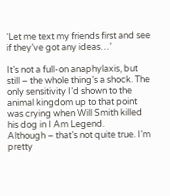‘Let me text my friends first and see if they’ve got any ideas…’

It’s not a full-on anaphylaxis, but still – the whole thing’s a shock. The only sensitivity I’d shown to the animal kingdom up to that point was crying when Will Smith killed his dog in I Am Legend.
Although – that’s not quite true. I’m pretty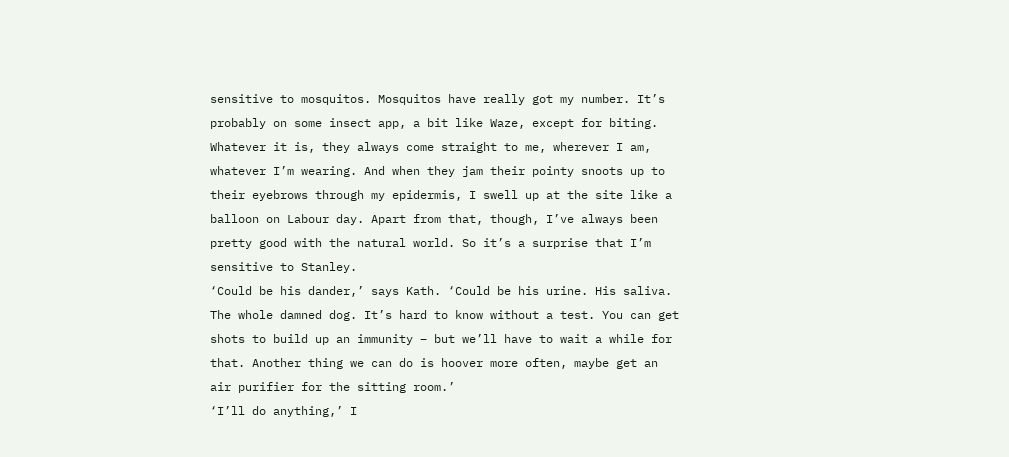sensitive to mosquitos. Mosquitos have really got my number. It’s probably on some insect app, a bit like Waze, except for biting. Whatever it is, they always come straight to me, wherever I am, whatever I’m wearing. And when they jam their pointy snoots up to their eyebrows through my epidermis, I swell up at the site like a balloon on Labour day. Apart from that, though, I’ve always been pretty good with the natural world. So it’s a surprise that I’m sensitive to Stanley.
‘Could be his dander,’ says Kath. ‘Could be his urine. His saliva. The whole damned dog. It’s hard to know without a test. You can get shots to build up an immunity – but we’ll have to wait a while for that. Another thing we can do is hoover more often, maybe get an air purifier for the sitting room.’
‘I’ll do anything,’ I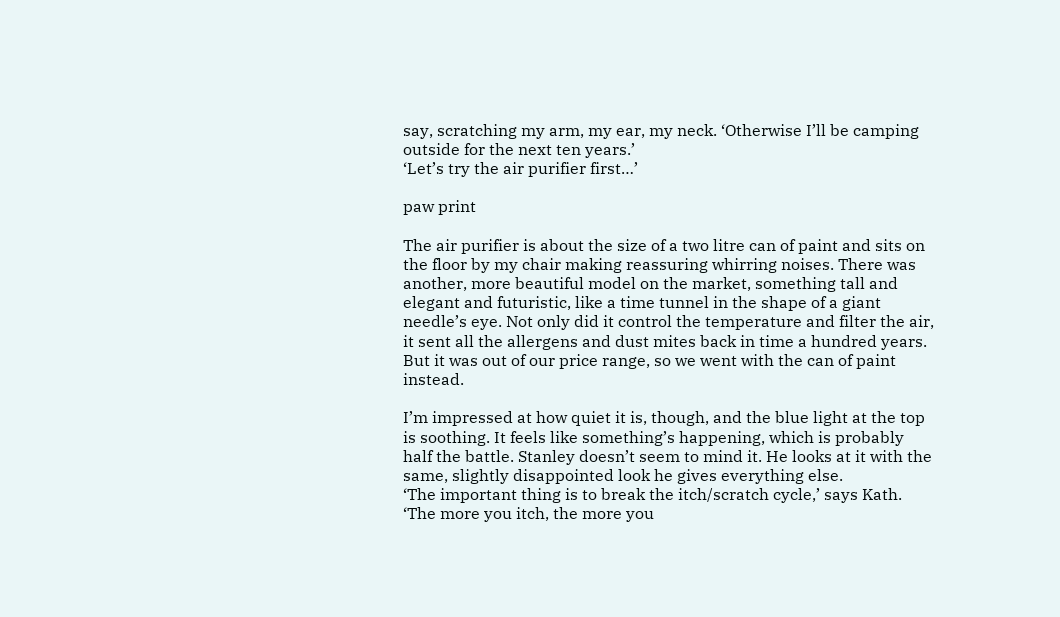say, scratching my arm, my ear, my neck. ‘Otherwise I’ll be camping outside for the next ten years.’
‘Let’s try the air purifier first…’

paw print

The air purifier is about the size of a two litre can of paint and sits on the floor by my chair making reassuring whirring noises. There was another, more beautiful model on the market, something tall and elegant and futuristic, like a time tunnel in the shape of a giant needle’s eye. Not only did it control the temperature and filter the air, it sent all the allergens and dust mites back in time a hundred years. But it was out of our price range, so we went with the can of paint instead.

I’m impressed at how quiet it is, though, and the blue light at the top is soothing. It feels like something’s happening, which is probably half the battle. Stanley doesn’t seem to mind it. He looks at it with the same, slightly disappointed look he gives everything else.
‘The important thing is to break the itch/scratch cycle,’ says Kath. ‘The more you itch, the more you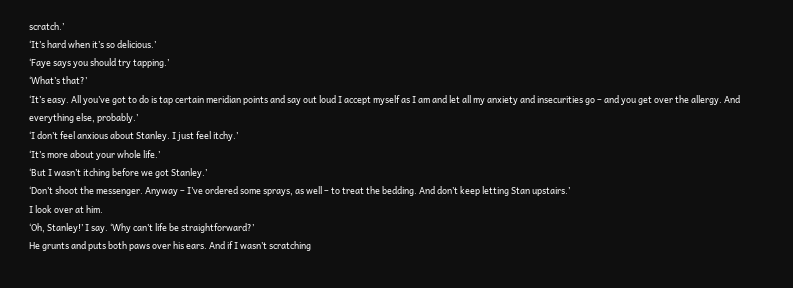scratch.’
‘It’s hard when it’s so delicious.’
‘Faye says you should try tapping.’
‘What’s that?’
‘It’s easy. All you’ve got to do is tap certain meridian points and say out loud I accept myself as I am and let all my anxiety and insecurities go – and you get over the allergy. And everything else, probably.’
‘I don’t feel anxious about Stanley. I just feel itchy.’
‘It’s more about your whole life.’
‘But I wasn’t itching before we got Stanley.’
‘Don’t shoot the messenger. Anyway – I’ve ordered some sprays, as well – to treat the bedding. And don’t keep letting Stan upstairs.’
I look over at him.
‘Oh, Stanley!’ I say. ‘Why can’t life be straightforward?’
He grunts and puts both paws over his ears. And if I wasn’t scratching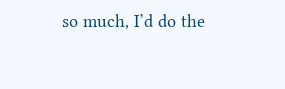so much, I’d do the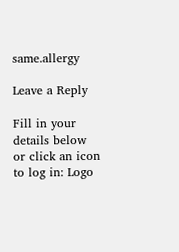same.allergy

Leave a Reply

Fill in your details below or click an icon to log in: Logo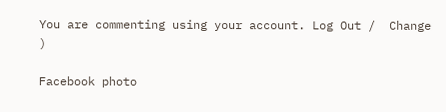You are commenting using your account. Log Out /  Change )

Facebook photo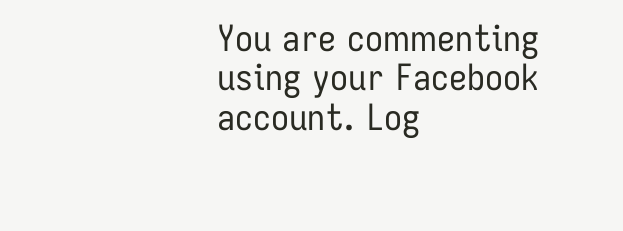You are commenting using your Facebook account. Log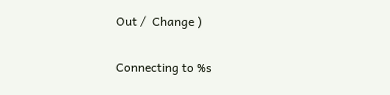Out /  Change )

Connecting to %s